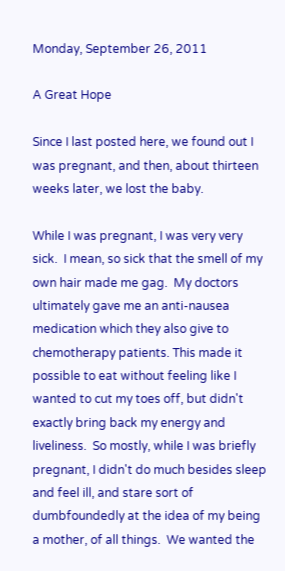Monday, September 26, 2011

A Great Hope

Since I last posted here, we found out I was pregnant, and then, about thirteen weeks later, we lost the baby.

While I was pregnant, I was very very sick.  I mean, so sick that the smell of my own hair made me gag.  My doctors ultimately gave me an anti-nausea medication which they also give to chemotherapy patients. This made it possible to eat without feeling like I wanted to cut my toes off, but didn't exactly bring back my energy and liveliness.  So mostly, while I was briefly pregnant, I didn't do much besides sleep and feel ill, and stare sort of dumbfoundedly at the idea of my being a mother, of all things.  We wanted the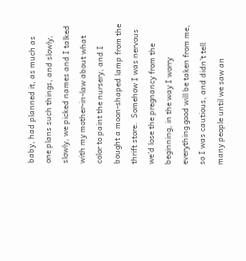baby, had planned it, as much as one plans such things, and slowly, slowly, we picked names and I talked with my mother-in-law about what color to paint the nursery, and I bought a moon-shaped lamp from the thrift store.  Somehow I was nervous we'd lose the pregnancy from the beginning, in the way I worry everything good will be taken from me, so I was cautious, and didn't tell many people until we saw an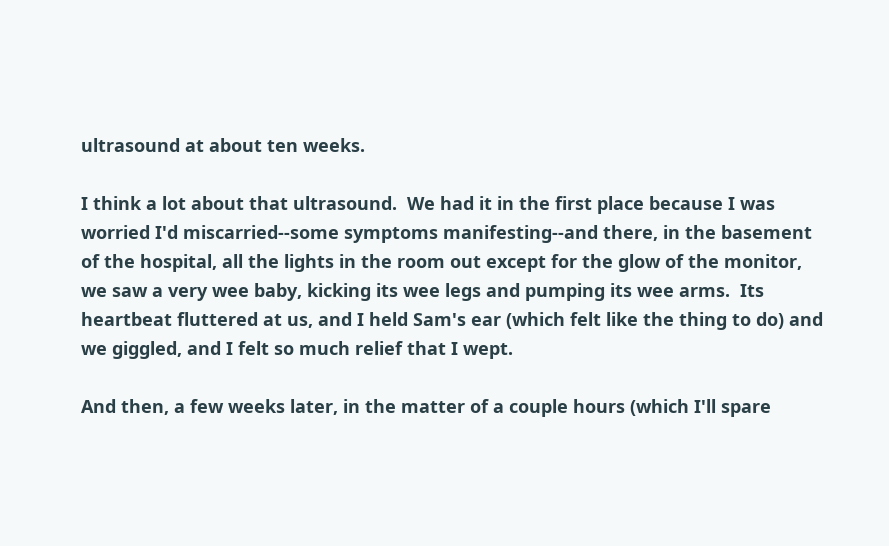ultrasound at about ten weeks.

I think a lot about that ultrasound.  We had it in the first place because I was worried I'd miscarried--some symptoms manifesting--and there, in the basement of the hospital, all the lights in the room out except for the glow of the monitor, we saw a very wee baby, kicking its wee legs and pumping its wee arms.  Its heartbeat fluttered at us, and I held Sam's ear (which felt like the thing to do) and we giggled, and I felt so much relief that I wept.

And then, a few weeks later, in the matter of a couple hours (which I'll spare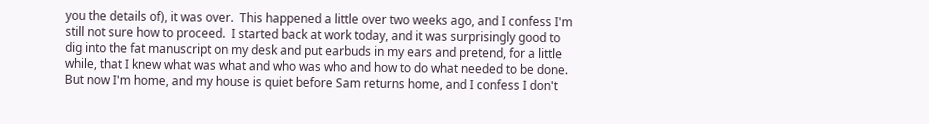you the details of), it was over.  This happened a little over two weeks ago, and I confess I'm still not sure how to proceed.  I started back at work today, and it was surprisingly good to dig into the fat manuscript on my desk and put earbuds in my ears and pretend, for a little while, that I knew what was what and who was who and how to do what needed to be done.  But now I'm home, and my house is quiet before Sam returns home, and I confess I don't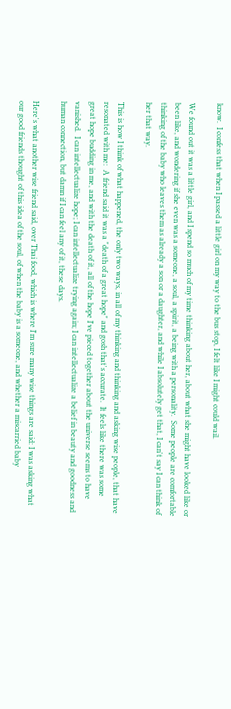know.  I confess that when I passed a little girl on my way to the bus stop, I felt like I might could wail.

We found out it was a little girl, and I spend so much of my time thinking about her, about what she might have looked like or been like, and wondering if she even was a someone, a soul, a spirit, a being with a personality.  Some people are comfortable thinking of the baby who leaves them as already a son or a daughter, and while I absolutely get that, I can't say I can think of her that way.

This is how I think of what happened, the only two ways, in all of my thinking and thinking and asking wise people, that have resonated with me:  A friend said it was a "death of a great hope" and gosh that's accurate.  It feels like there was some great hope budding in me, and with the death of it, all of the hope I've pieced together about the universe seems to have vanished.  I can intellectualize hope; I can intellectualize trying again; I can intellectualize a belief in beauty and goodness and human connection, but damn if I can feel any of it, these days.

Here's what another wise friend said, over Thai food, which is where I'm sure many wise things are said: I was asking what our good friends thought of this idea of the soul, of when the baby is a someone, and whether a miscarried baby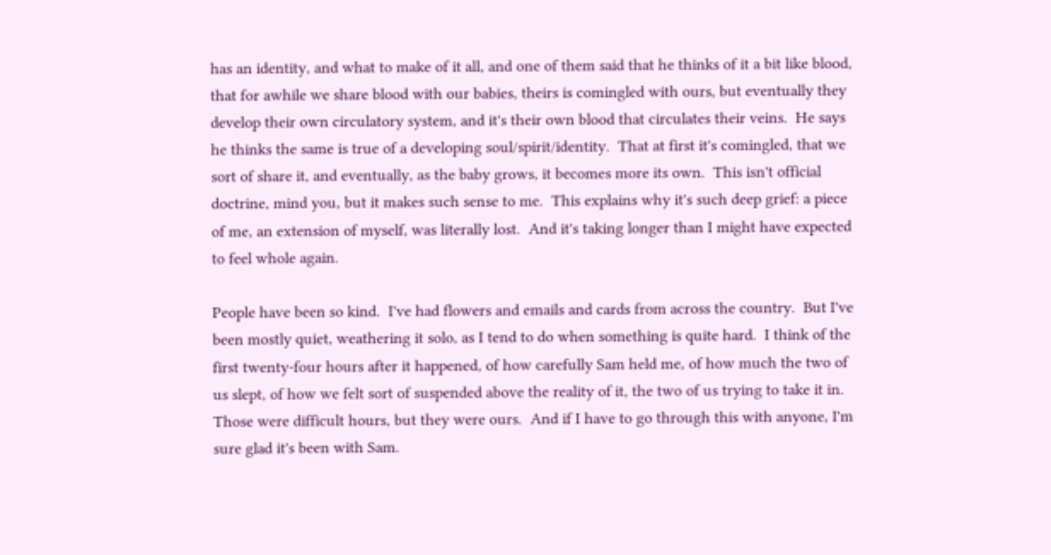has an identity, and what to make of it all, and one of them said that he thinks of it a bit like blood, that for awhile we share blood with our babies, theirs is comingled with ours, but eventually they develop their own circulatory system, and it's their own blood that circulates their veins.  He says he thinks the same is true of a developing soul/spirit/identity.  That at first it's comingled, that we sort of share it, and eventually, as the baby grows, it becomes more its own.  This isn't official doctrine, mind you, but it makes such sense to me.  This explains why it's such deep grief: a piece of me, an extension of myself, was literally lost.  And it's taking longer than I might have expected to feel whole again.

People have been so kind.  I've had flowers and emails and cards from across the country.  But I've been mostly quiet, weathering it solo, as I tend to do when something is quite hard.  I think of the first twenty-four hours after it happened, of how carefully Sam held me, of how much the two of us slept, of how we felt sort of suspended above the reality of it, the two of us trying to take it in.  Those were difficult hours, but they were ours.  And if I have to go through this with anyone, I'm sure glad it's been with Sam.